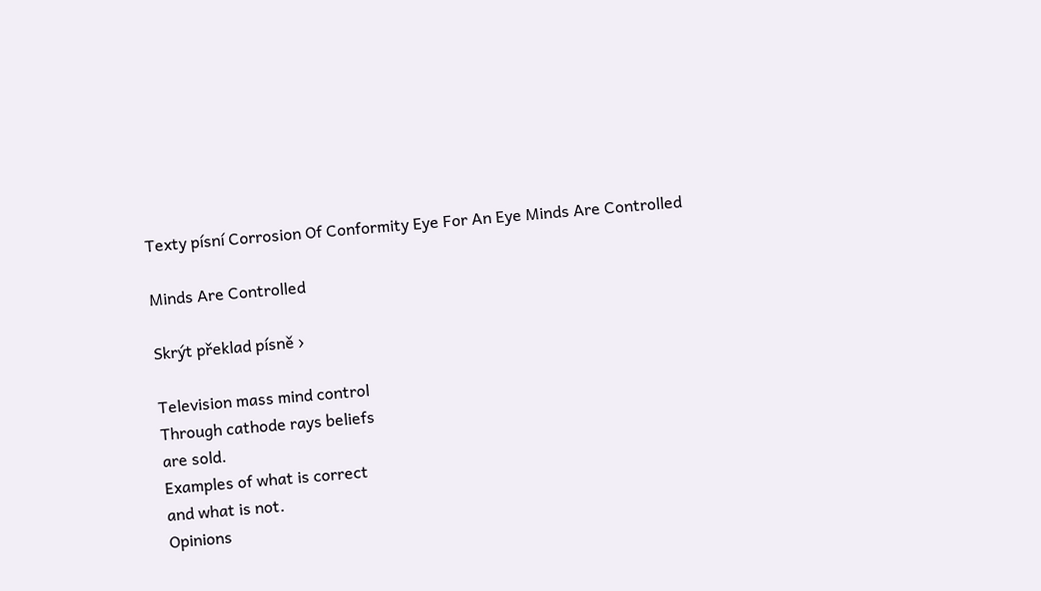Texty písní Corrosion Of Conformity Eye For An Eye Minds Are Controlled

Minds Are Controlled

Skrýt překlad písně ›

Television mass mind control
Through cathode rays beliefs
are sold.
Examples of what is correct
and what is not.
Opinions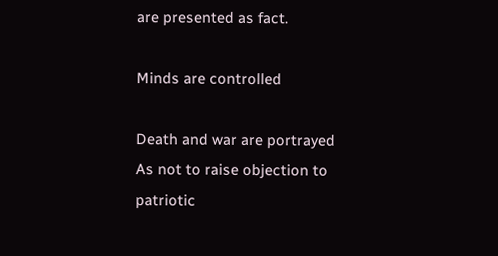are presented as fact.

Minds are controlled

Death and war are portrayed
As not to raise objection to
patriotic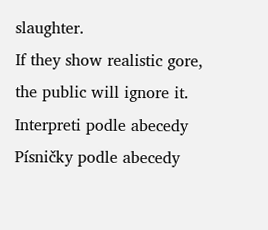slaughter.
If they show realistic gore,
the public will ignore it.
Interpreti podle abecedy Písničky podle abecedy